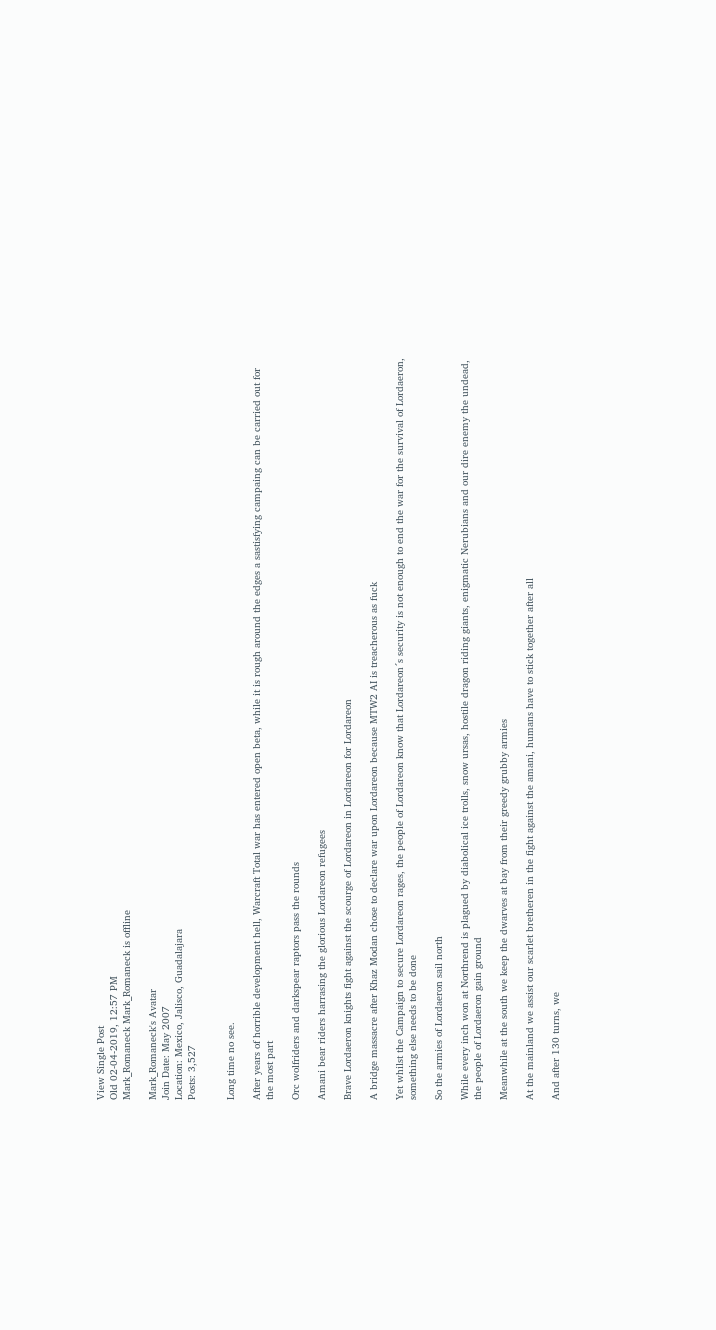View Single Post
Old 02-04-2019, 12:57 PM
Mark_Romaneck Mark_Romaneck is offline

Mark_Romaneck's Avatar
Join Date: May 2007
Location: Mexico, Jalisco, Guadalajara
Posts: 3,527


Long time no see.

After years of horrible development hell, Warcraft Total war has entered open beta, while it is rough around the edges a sastisfying campaing can be carried out for the most part

Orc wolfriders and darkspear raptors pass the rounds

Amani bear riders harrasing the glorious Lordareon refugees

Brave Lordaeron knights fight against the scourge of Lordareon in Lordareon for Lordareon

A bridge massacre after Khaz Modan chose to declare war upon Lordareon because MTW2 AI is treacherous as fuck

Yet whilst the Campaign to secure Lordareon rages, the people of Lordareon know that Lordareon´s security is not enough to end the war for the survival of Lordaeron, something else needs to be done

So the armies of Lordaeron sail north

While every inch won at Northrend is plagued by diabolical ice trolls, snow ursas, hostile dragon riding giants, enigmatic Nerubians and our dire enemy the undead, the people of Lordaeron gain ground

Meanwhile at the south we keep the dwarves at bay from their greedy grubby armies

At the mainland we assist our scarlet bretheren in the fight against the amani, humans have to stick together after all

And after 130 turns, we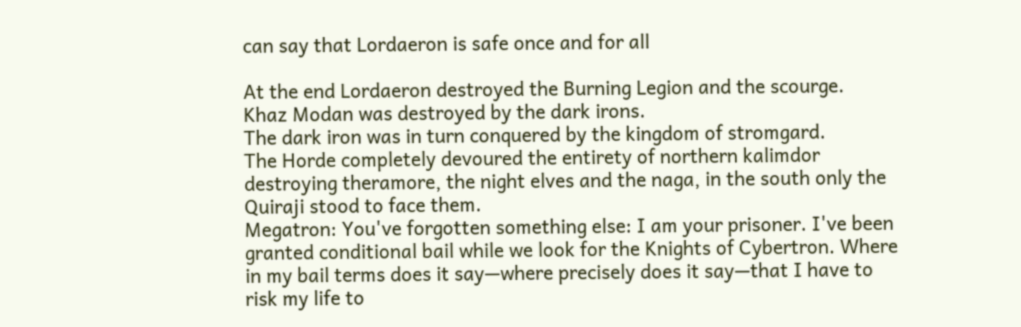can say that Lordaeron is safe once and for all

At the end Lordaeron destroyed the Burning Legion and the scourge.
Khaz Modan was destroyed by the dark irons.
The dark iron was in turn conquered by the kingdom of stromgard.
The Horde completely devoured the entirety of northern kalimdor destroying theramore, the night elves and the naga, in the south only the Quiraji stood to face them.
Megatron: You've forgotten something else: I am your prisoner. I've been granted conditional bail while we look for the Knights of Cybertron. Where in my bail terms does it say—where precisely does it say—that I have to risk my life to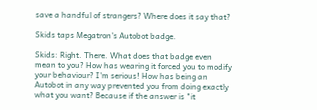save a handful of strangers? Where does it say that?

Skids taps Megatron's Autobot badge.

Skids: Right. There. What does that badge even mean to you? How has wearing it forced you to modify your behaviour? I'm serious! How has being an Autobot in any way prevented you from doing exactly what you want? Because if the answer is "it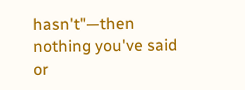hasn't"—then nothing you've said or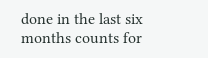done in the last six months counts for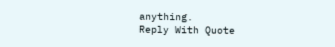anything.
Reply With Quote